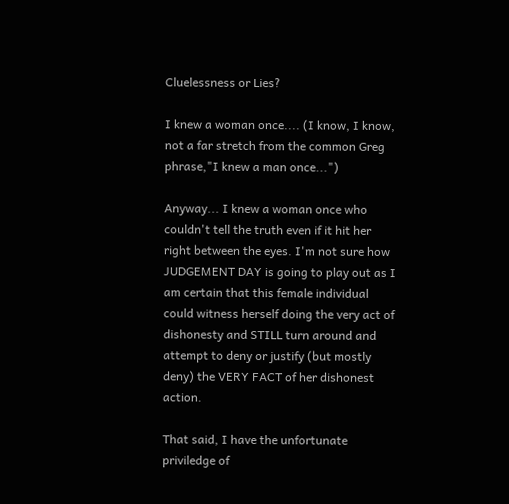Cluelessness or Lies?

I knew a woman once.... (I know, I know, not a far stretch from the common Greg phrase,"I knew a man once...")

Anyway... I knew a woman once who couldn't tell the truth even if it hit her right between the eyes. I'm not sure how JUDGEMENT DAY is going to play out as I am certain that this female individual could witness herself doing the very act of dishonesty and STILL turn around and attempt to deny or justify (but mostly deny) the VERY FACT of her dishonest action.

That said, I have the unfortunate priviledge of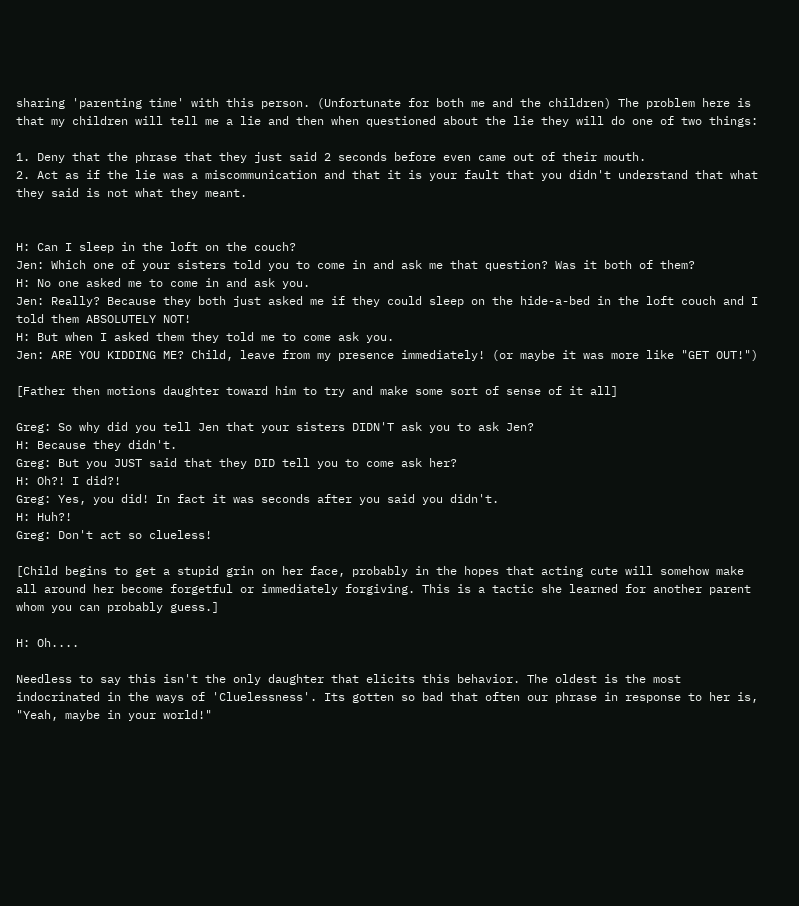sharing 'parenting time' with this person. (Unfortunate for both me and the children) The problem here is that my children will tell me a lie and then when questioned about the lie they will do one of two things:

1. Deny that the phrase that they just said 2 seconds before even came out of their mouth.
2. Act as if the lie was a miscommunication and that it is your fault that you didn't understand that what they said is not what they meant.


H: Can I sleep in the loft on the couch?
Jen: Which one of your sisters told you to come in and ask me that question? Was it both of them?
H: No one asked me to come in and ask you.
Jen: Really? Because they both just asked me if they could sleep on the hide-a-bed in the loft couch and I told them ABSOLUTELY NOT!
H: But when I asked them they told me to come ask you.
Jen: ARE YOU KIDDING ME? Child, leave from my presence immediately! (or maybe it was more like "GET OUT!")

[Father then motions daughter toward him to try and make some sort of sense of it all]

Greg: So why did you tell Jen that your sisters DIDN'T ask you to ask Jen?
H: Because they didn't.
Greg: But you JUST said that they DID tell you to come ask her?
H: Oh?! I did?!
Greg: Yes, you did! In fact it was seconds after you said you didn't.
H: Huh?!
Greg: Don't act so clueless!

[Child begins to get a stupid grin on her face, probably in the hopes that acting cute will somehow make all around her become forgetful or immediately forgiving. This is a tactic she learned for another parent whom you can probably guess.]

H: Oh....

Needless to say this isn't the only daughter that elicits this behavior. The oldest is the most indocrinated in the ways of 'Cluelessness'. Its gotten so bad that often our phrase in response to her is, "Yeah, maybe in your world!"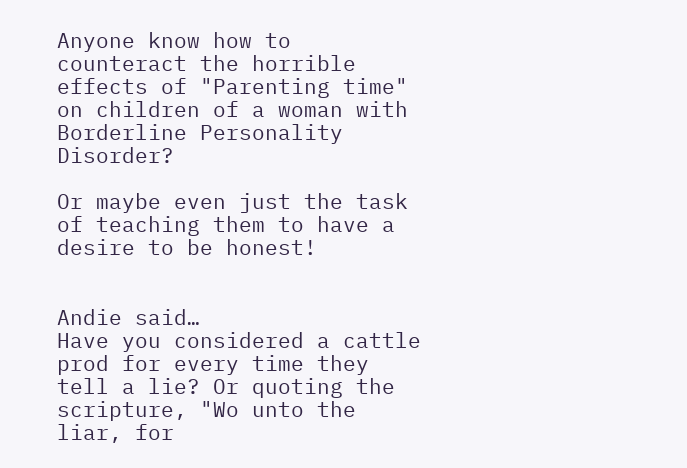Anyone know how to counteract the horrible effects of "Parenting time" on children of a woman with Borderline Personality Disorder?

Or maybe even just the task of teaching them to have a desire to be honest!


Andie said…
Have you considered a cattle prod for every time they tell a lie? Or quoting the scripture, "Wo unto the liar, for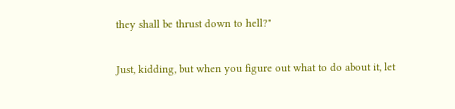they shall be thrust down to hell?"

Just, kidding, but when you figure out what to do about it, let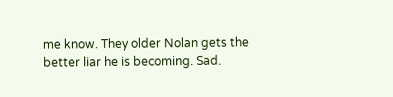me know. They older Nolan gets the better liar he is becoming. Sad.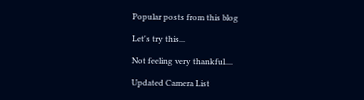Popular posts from this blog

Let's try this...

Not feeling very thankful....

Updated Camera List